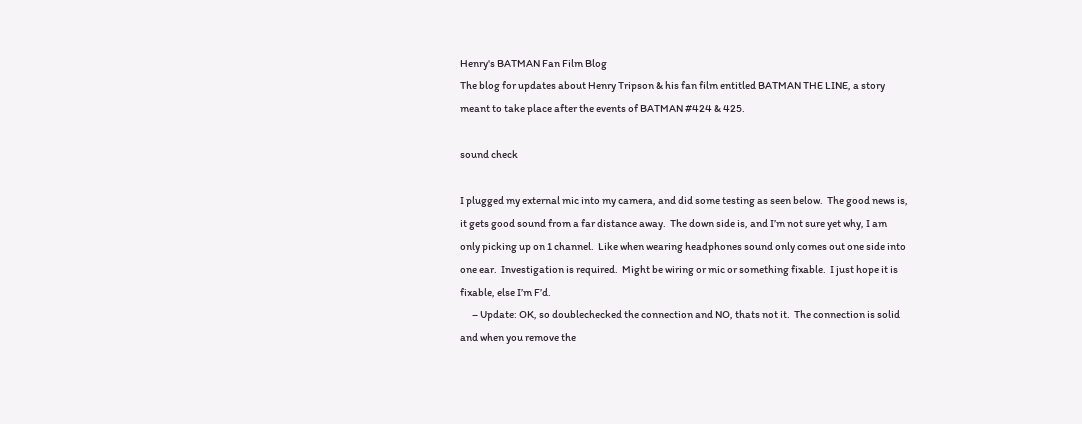Henry's BATMAN Fan Film Blog
The blog for updates about Henry Tripson & his fan film entitled BATMAN THE LINE, a story meant to take place after the events of BATMAN #424 & 425.

sound check

I plugged my external mic into my camera, and did some testing as seen below.  The good news is, it gets good sound from a far distance away.  The down side is, and I’m not sure yet why, I am only picking up on 1 channel.  Like when wearing headphones sound only comes out one side into one ear.  Investigation is required.  Might be wiring or mic or something fixable.  I just hope it is fixable, else I’m F’d.
      – Update: OK, so doublechecked the connection and NO, thats not it.  The connection is solid and when you remove the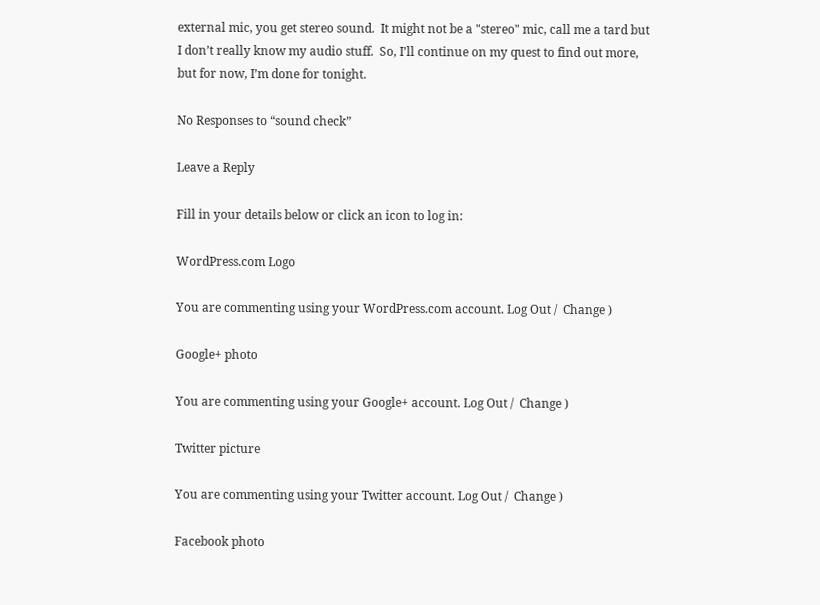external mic, you get stereo sound.  It might not be a "stereo" mic, call me a tard but I don’t really know my audio stuff.  So, I’ll continue on my quest to find out more, but for now, I’m done for tonight.

No Responses to “sound check”

Leave a Reply

Fill in your details below or click an icon to log in:

WordPress.com Logo

You are commenting using your WordPress.com account. Log Out /  Change )

Google+ photo

You are commenting using your Google+ account. Log Out /  Change )

Twitter picture

You are commenting using your Twitter account. Log Out /  Change )

Facebook photo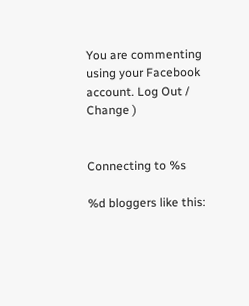You are commenting using your Facebook account. Log Out /  Change )


Connecting to %s

%d bloggers like this: